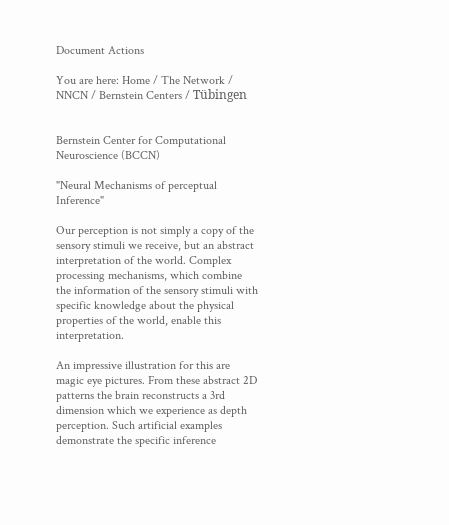Document Actions

You are here: Home / The Network / NNCN / Bernstein Centers / Tübingen


Bernstein Center for Computational Neuroscience (BCCN)

"Neural Mechanisms of perceptual Inference"

Our perception is not simply a copy of the sensory stimuli we receive, but an abstract interpretation of the world. Complex processing mechanisms, which combine the information of the sensory stimuli with specific knowledge about the physical properties of the world, enable this interpretation.

An impressive illustration for this are magic eye pictures. From these abstract 2D patterns the brain reconstructs a 3rd dimension which we experience as depth perception. Such artificial examples demonstrate the specific inference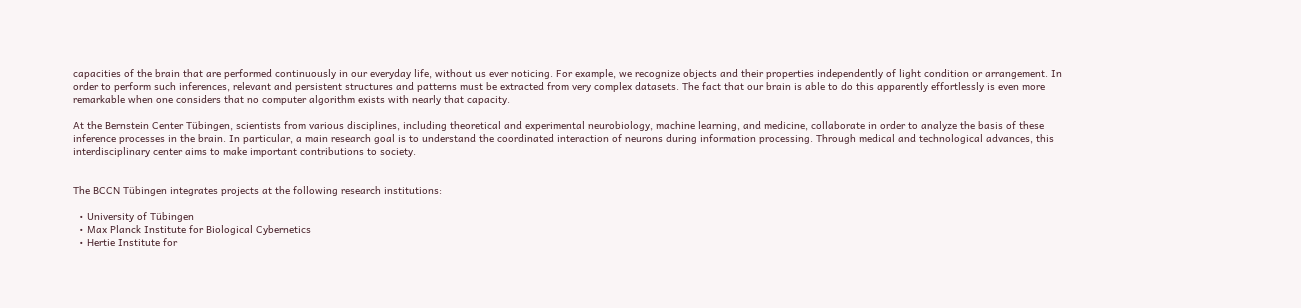capacities of the brain that are performed continuously in our everyday life, without us ever noticing. For example, we recognize objects and their properties independently of light condition or arrangement. In order to perform such inferences, relevant and persistent structures and patterns must be extracted from very complex datasets. The fact that our brain is able to do this apparently effortlessly is even more remarkable when one considers that no computer algorithm exists with nearly that capacity.

At the Bernstein Center Tübingen, scientists from various disciplines, including theoretical and experimental neurobiology, machine learning, and medicine, collaborate in order to analyze the basis of these inference processes in the brain. In particular, a main research goal is to understand the coordinated interaction of neurons during information processing. Through medical and technological advances, this interdisciplinary center aims to make important contributions to society.


The BCCN Tübingen integrates projects at the following research institutions:

  • University of Tübingen
  • Max Planck Institute for Biological Cybernetics
  • Hertie Institute for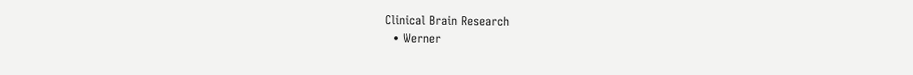Clinical Brain Research
  • Werner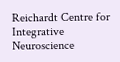Reichardt Centre for Integrative Neuroscience